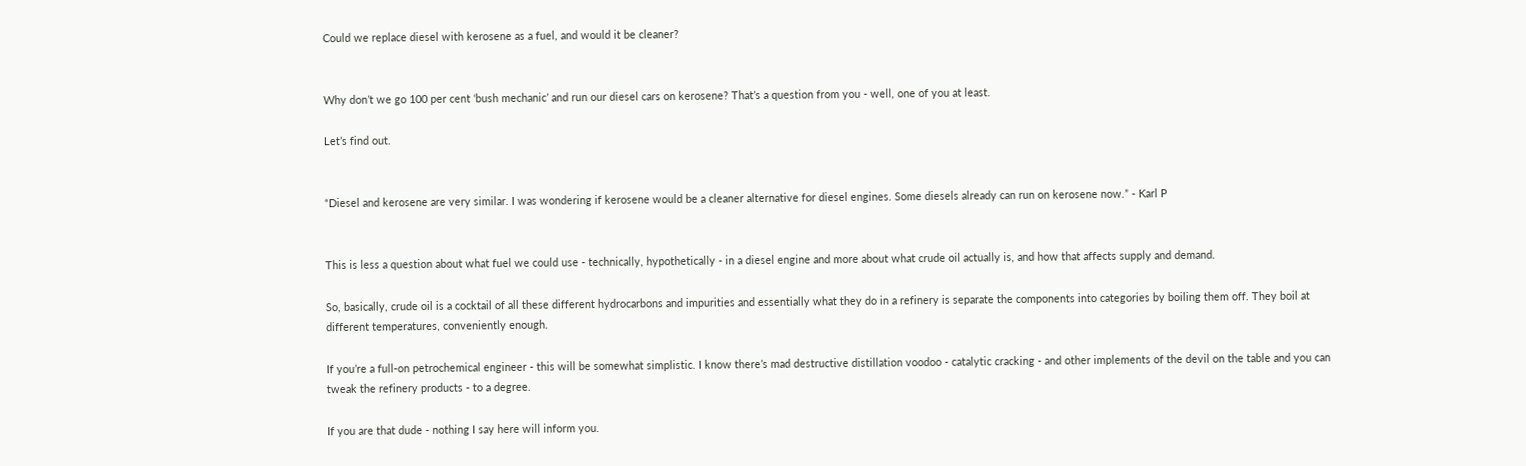Could we replace diesel with kerosene as a fuel, and would it be cleaner?


Why don’t we go 100 per cent ‘bush mechanic’ and run our diesel cars on kerosene? That’s a question from you - well, one of you at least.

Let’s find out.


“Diesel and kerosene are very similar. I was wondering if kerosene would be a cleaner alternative for diesel engines. Some diesels already can run on kerosene now.” - Karl P


This is less a question about what fuel we could use - technically, hypothetically - in a diesel engine and more about what crude oil actually is, and how that affects supply and demand.

So, basically, crude oil is a cocktail of all these different hydrocarbons and impurities and essentially what they do in a refinery is separate the components into categories by boiling them off. They boil at different temperatures, conveniently enough.

If you’re a full-on petrochemical engineer - this will be somewhat simplistic. I know there’s mad destructive distillation voodoo - catalytic cracking - and other implements of the devil on the table and you can tweak the refinery products - to a degree.

If you are that dude - nothing I say here will inform you.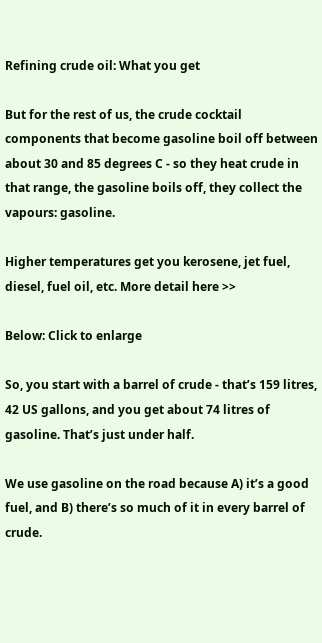Refining crude oil: What you get

But for the rest of us, the crude cocktail components that become gasoline boil off between about 30 and 85 degrees C - so they heat crude in that range, the gasoline boils off, they collect the vapours: gasoline.

Higher temperatures get you kerosene, jet fuel, diesel, fuel oil, etc. More detail here >>

Below: Click to enlarge

So, you start with a barrel of crude - that’s 159 litres, 42 US gallons, and you get about 74 litres of gasoline. That’s just under half.

We use gasoline on the road because A) it’s a good fuel, and B) there’s so much of it in every barrel of crude.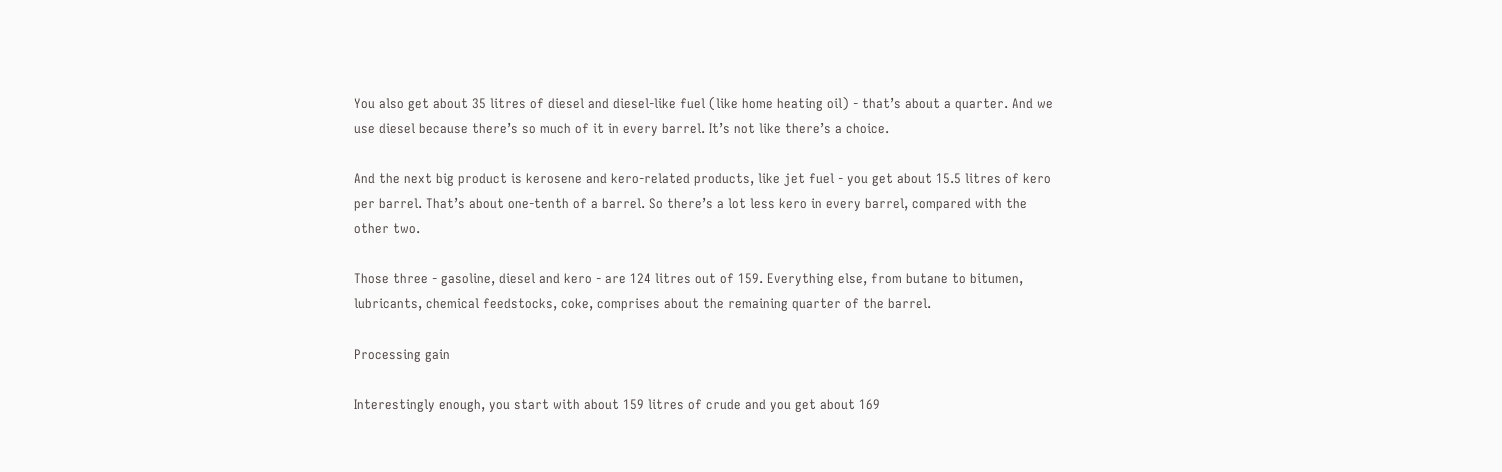You also get about 35 litres of diesel and diesel-like fuel (like home heating oil) - that’s about a quarter. And we use diesel because there’s so much of it in every barrel. It’s not like there’s a choice.

And the next big product is kerosene and kero-related products, like jet fuel - you get about 15.5 litres of kero per barrel. That’s about one-tenth of a barrel. So there’s a lot less kero in every barrel, compared with the other two.

Those three - gasoline, diesel and kero - are 124 litres out of 159. Everything else, from butane to bitumen, lubricants, chemical feedstocks, coke, comprises about the remaining quarter of the barrel.

Processing gain

Interestingly enough, you start with about 159 litres of crude and you get about 169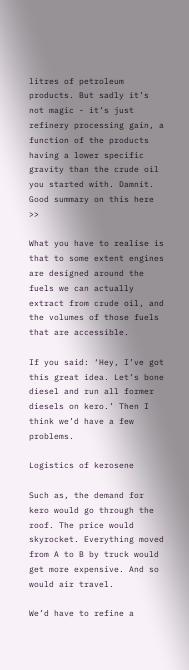litres of petroleum products. But sadly it’s not magic - it’s just refinery processing gain, a function of the products having a lower specific gravity than the crude oil you started with. Damnit. Good summary on this here >>

What you have to realise is that to some extent engines are designed around the fuels we can actually extract from crude oil, and the volumes of those fuels that are accessible.

If you said: ‘Hey, I’ve got this great idea. Let’s bone diesel and run all former diesels on kero.’ Then I think we’d have a few problems.

Logistics of kerosene

Such as, the demand for kero would go through the roof. The price would skyrocket. Everything moved from A to B by truck would get more expensive. And so would air travel.

We’d have to refine a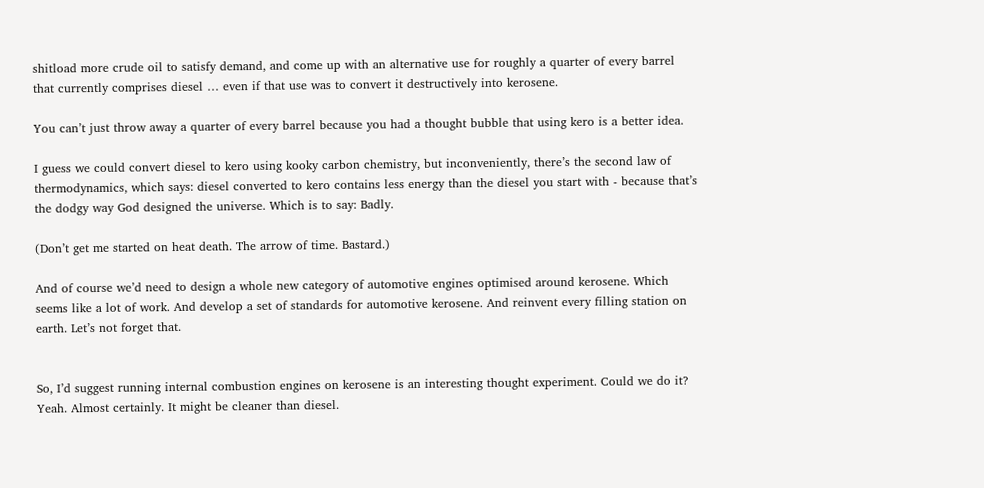shitload more crude oil to satisfy demand, and come up with an alternative use for roughly a quarter of every barrel that currently comprises diesel … even if that use was to convert it destructively into kerosene.

You can’t just throw away a quarter of every barrel because you had a thought bubble that using kero is a better idea.

I guess we could convert diesel to kero using kooky carbon chemistry, but inconveniently, there’s the second law of thermodynamics, which says: diesel converted to kero contains less energy than the diesel you start with - because that’s the dodgy way God designed the universe. Which is to say: Badly.

(Don’t get me started on heat death. The arrow of time. Bastard.)

And of course we’d need to design a whole new category of automotive engines optimised around kerosene. Which seems like a lot of work. And develop a set of standards for automotive kerosene. And reinvent every filling station on earth. Let’s not forget that.


So, I’d suggest running internal combustion engines on kerosene is an interesting thought experiment. Could we do it? Yeah. Almost certainly. It might be cleaner than diesel.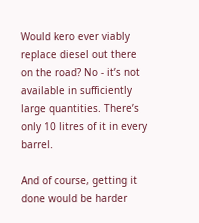Would kero ever viably replace diesel out there on the road? No - it’s not available in sufficiently large quantities. There’s only 10 litres of it in every barrel.

And of course, getting it done would be harder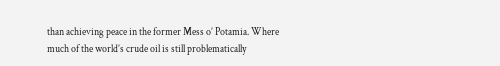than achieving peace in the former Mess o’ Potamia. Where much of the world’s crude oil is still problematically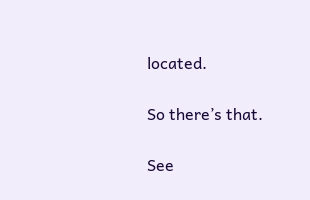located.

So there’s that.

See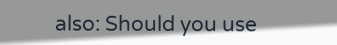also: Should you use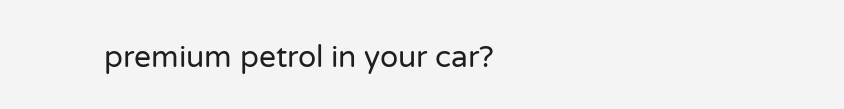premium petrol in your car?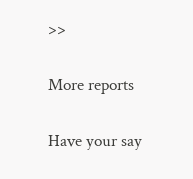>>


More reports


Have your say